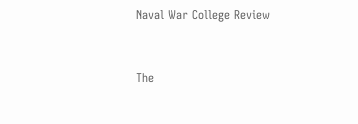Naval War College Review


The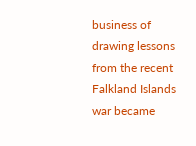business of drawing lessons from the recent Falkland Islands war became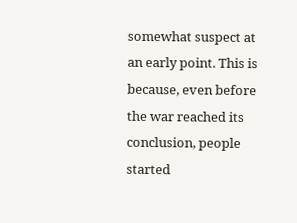somewhat suspect at an early point. This is because, even before the war reached its conclusion, people started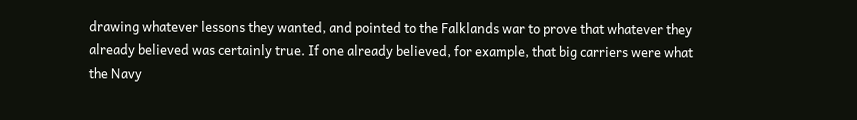drawing whatever lessons they wanted, and pointed to the Falklands war to prove that whatever they already believed was certainly true. If one already believed, for example, that big carriers were what the Navy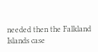needed then the Falkland Islands case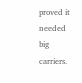proved it needed big carriers.